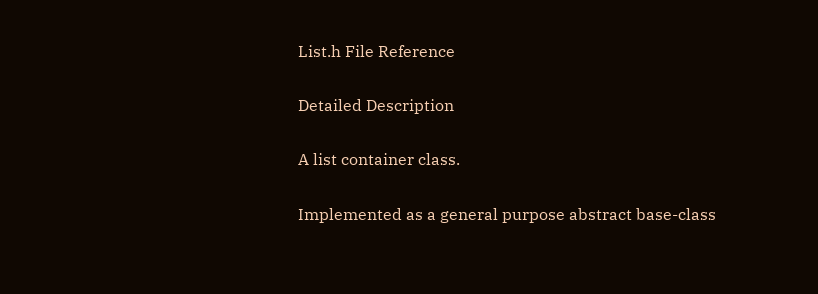List.h File Reference

Detailed Description

A list container class.

Implemented as a general purpose abstract base-class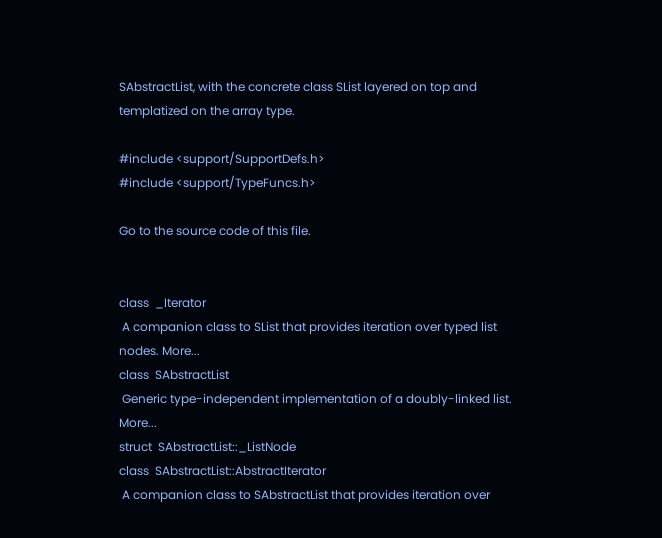SAbstractList, with the concrete class SList layered on top and templatized on the array type.

#include <support/SupportDefs.h>
#include <support/TypeFuncs.h>

Go to the source code of this file.


class  _Iterator
 A companion class to SList that provides iteration over typed list nodes. More...
class  SAbstractList
 Generic type-independent implementation of a doubly-linked list. More...
struct  SAbstractList::_ListNode
class  SAbstractList::AbstractIterator
 A companion class to SAbstractList that provides iteration over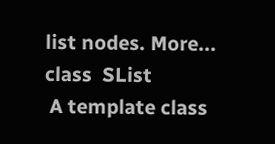list nodes. More...
class  SList
 A template class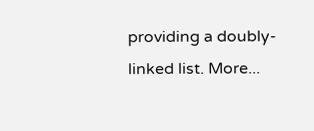providing a doubly-linked list. More...